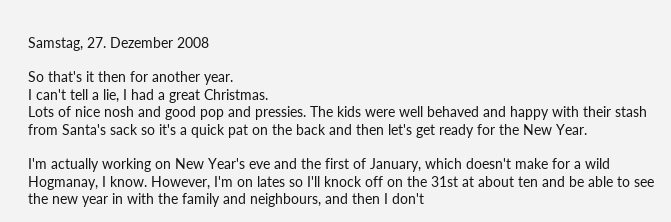Samstag, 27. Dezember 2008

So that's it then for another year.
I can't tell a lie, I had a great Christmas.
Lots of nice nosh and good pop and pressies. The kids were well behaved and happy with their stash from Santa's sack so it's a quick pat on the back and then let's get ready for the New Year.

I'm actually working on New Year's eve and the first of January, which doesn't make for a wild Hogmanay, I know. However, I'm on lates so I'll knock off on the 31st at about ten and be able to see the new year in with the family and neighbours, and then I don't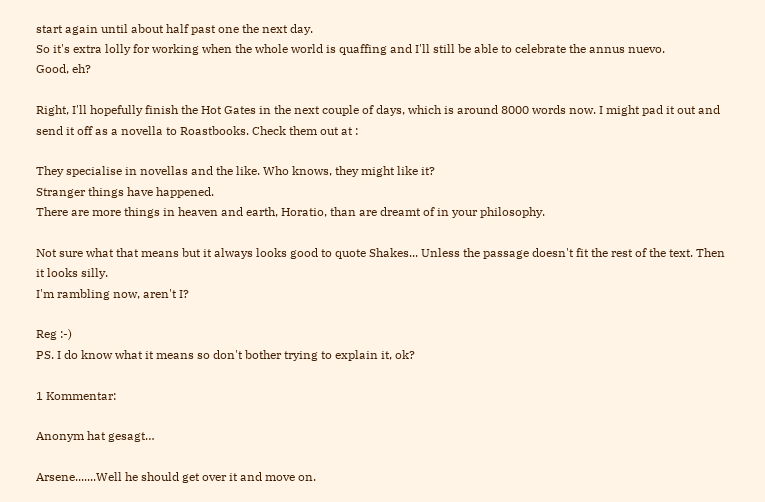start again until about half past one the next day.
So it's extra lolly for working when the whole world is quaffing and I'll still be able to celebrate the annus nuevo.
Good, eh?

Right, I'll hopefully finish the Hot Gates in the next couple of days, which is around 8000 words now. I might pad it out and send it off as a novella to Roastbooks. Check them out at :

They specialise in novellas and the like. Who knows, they might like it?
Stranger things have happened.
There are more things in heaven and earth, Horatio, than are dreamt of in your philosophy.

Not sure what that means but it always looks good to quote Shakes... Unless the passage doesn't fit the rest of the text. Then it looks silly.
I'm rambling now, aren't I?

Reg :-)
PS. I do know what it means so don't bother trying to explain it, ok?

1 Kommentar:

Anonym hat gesagt…

Arsene.......Well he should get over it and move on.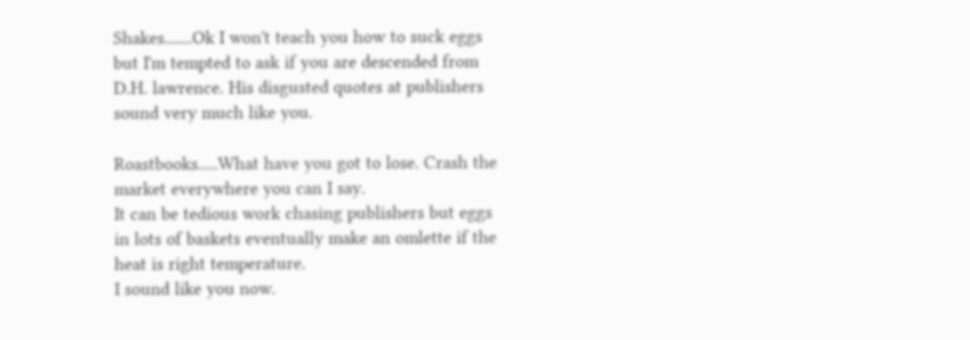Shakes.......Ok I won't teach you how to suck eggs but I'm tempted to ask if you are descended from D.H. lawrence. His disgusted quotes at publishers sound very much like you.

Roastbooks.....What have you got to lose. Crash the market everywhere you can I say.
It can be tedious work chasing publishers but eggs in lots of baskets eventually make an omlette if the heat is right temperature.
I sound like you now.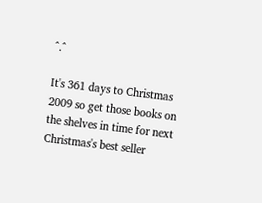^.^

It's 361 days to Christmas 2009 so get those books on the shelves in time for next Christmas's best seller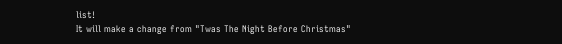list!
It will make a change from "Twas The Night Before Christmas"